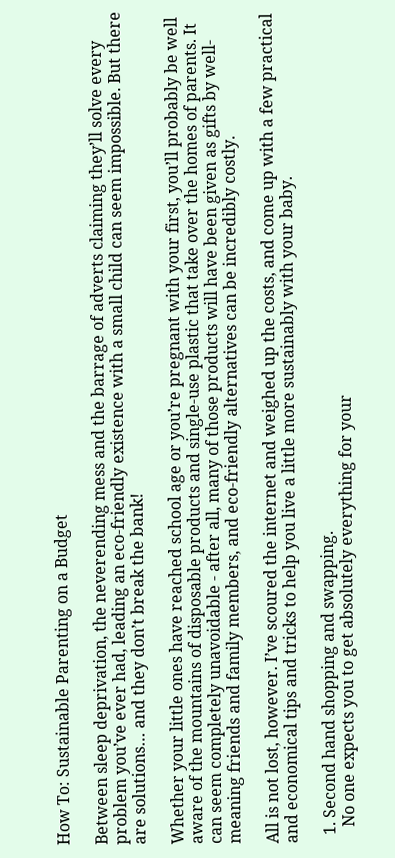How To: Sustainable Parenting on a Budget

Between sleep deprivation, the neverending mess and the barrage of adverts claiming they’ll solve every problem you’ve ever had, leading an eco-friendly existence with a small child can seem impossible. But there are solutions… and they don’t break the bank!

Whether your little ones have reached school age or you’re pregnant with your first, you’ll probably be well aware of the mountains of disposable products and single-use plastic that take over the homes of parents. It can seem completely unavoidable - after all, many of those products will have been given as gifts by well-meaning friends and family members, and eco-friendly alternatives can be incredibly costly.

All is not lost, however. I’ve scoured the internet and weighed up the costs, and come up with a few practical and economical tips and tricks to help you live a little more sustainably with your baby.

  1. Second hand shopping and swapping.
    No one expects you to get absolutely everything for your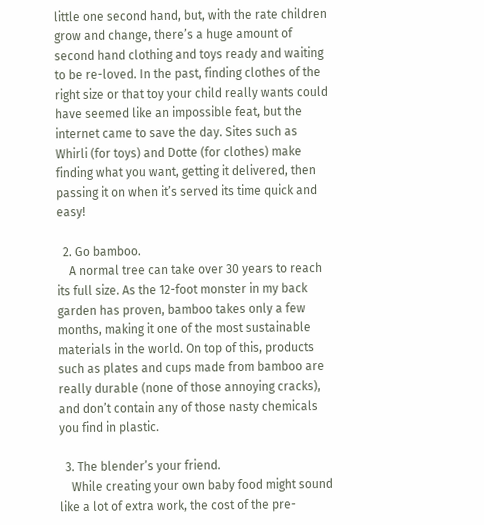little one second hand, but, with the rate children grow and change, there’s a huge amount of second hand clothing and toys ready and waiting to be re-loved. In the past, finding clothes of the right size or that toy your child really wants could have seemed like an impossible feat, but the internet came to save the day. Sites such as Whirli (for toys) and Dotte (for clothes) make finding what you want, getting it delivered, then passing it on when it’s served its time quick and easy!

  2. Go bamboo.
    A normal tree can take over 30 years to reach its full size. As the 12-foot monster in my back garden has proven, bamboo takes only a few months, making it one of the most sustainable materials in the world. On top of this, products such as plates and cups made from bamboo are really durable (none of those annoying cracks), and don’t contain any of those nasty chemicals you find in plastic.

  3. The blender’s your friend.
    While creating your own baby food might sound like a lot of extra work, the cost of the pre-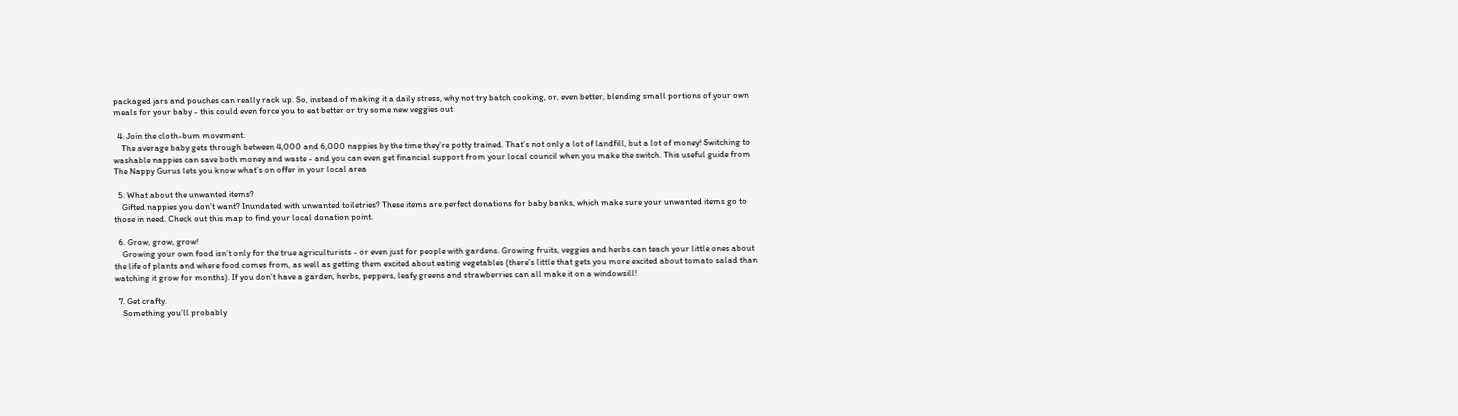packaged jars and pouches can really rack up. So, instead of making it a daily stress, why not try batch cooking, or, even better, blending small portions of your own meals for your baby - this could even force you to eat better or try some new veggies out

  4. Join the cloth-bum movement.
    The average baby gets through between 4,000 and 6,000 nappies by the time they’re potty trained. That’s not only a lot of landfill, but a lot of money! Switching to washable nappies can save both money and waste - and you can even get financial support from your local council when you make the switch. This useful guide from The Nappy Gurus lets you know what’s on offer in your local area

  5. What about the unwanted items?
    Gifted nappies you don’t want? Inundated with unwanted toiletries? These items are perfect donations for baby banks, which make sure your unwanted items go to those in need. Check out this map to find your local donation point.

  6. Grow, grow, grow!
    Growing your own food isn’t only for the true agriculturists - or even just for people with gardens. Growing fruits, veggies and herbs can teach your little ones about the life of plants and where food comes from, as well as getting them excited about eating vegetables (there’s little that gets you more excited about tomato salad than watching it grow for months). If you don’t have a garden, herbs, peppers, leafy greens and strawberries can all make it on a windowsill!

  7. Get crafty.
    Something you’ll probably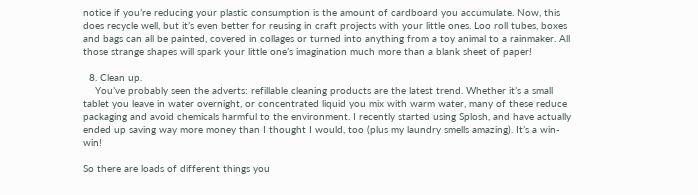notice if you’re reducing your plastic consumption is the amount of cardboard you accumulate. Now, this does recycle well, but it’s even better for reusing in craft projects with your little ones. Loo roll tubes, boxes and bags can all be painted, covered in collages or turned into anything from a toy animal to a rainmaker. All those strange shapes will spark your little one’s imagination much more than a blank sheet of paper!

  8. Clean up.
    You’ve probably seen the adverts: refillable cleaning products are the latest trend. Whether it’s a small tablet you leave in water overnight, or concentrated liquid you mix with warm water, many of these reduce packaging and avoid chemicals harmful to the environment. I recently started using Splosh, and have actually ended up saving way more money than I thought I would, too (plus my laundry smells amazing). It’s a win-win!

So there are loads of different things you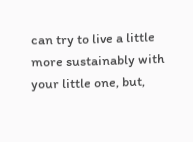can try to live a little more sustainably with your little one, but,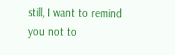still, I want to remind you not to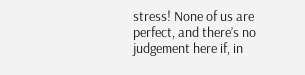stress! None of us are perfect, and there’s no judgement here if, in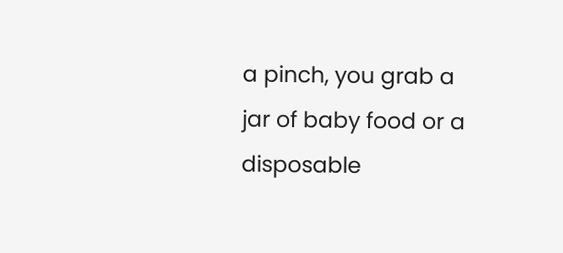a pinch, you grab a jar of baby food or a disposable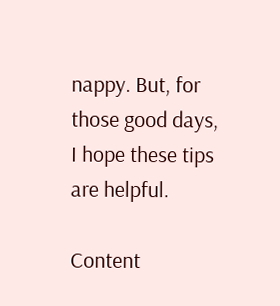nappy. But, for those good days, I hope these tips are helpful.

Content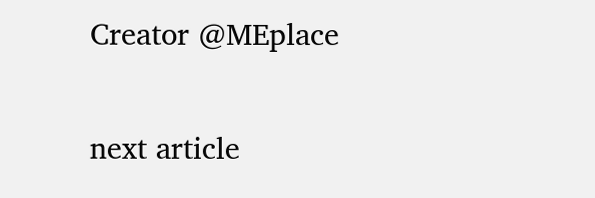Creator @MEplace

next article